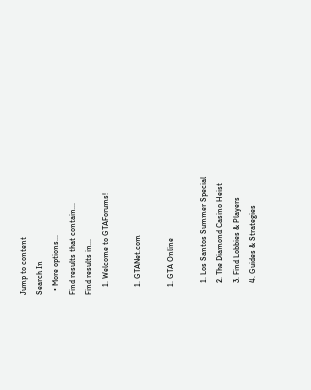Jump to content
Search In
  • More options...
Find results that contain...
Find results in...
    1. Welcome to GTAForums!

    1. GTANet.com

    1. GTA Online

      1. Los Santos Summer Special
      2. The Diamond Casino Heist
      3. Find Lobbies & Players
      4. Guides & Strategies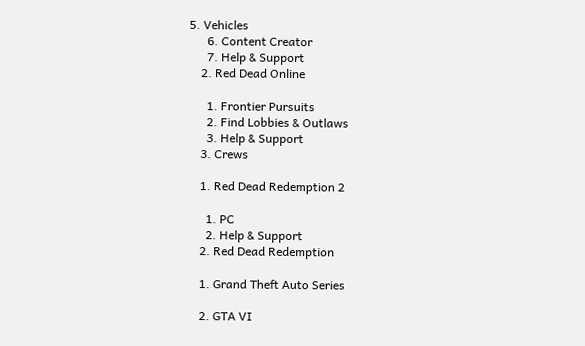5. Vehicles
      6. Content Creator
      7. Help & Support
    2. Red Dead Online

      1. Frontier Pursuits
      2. Find Lobbies & Outlaws
      3. Help & Support
    3. Crews

    1. Red Dead Redemption 2

      1. PC
      2. Help & Support
    2. Red Dead Redemption

    1. Grand Theft Auto Series

    2. GTA VI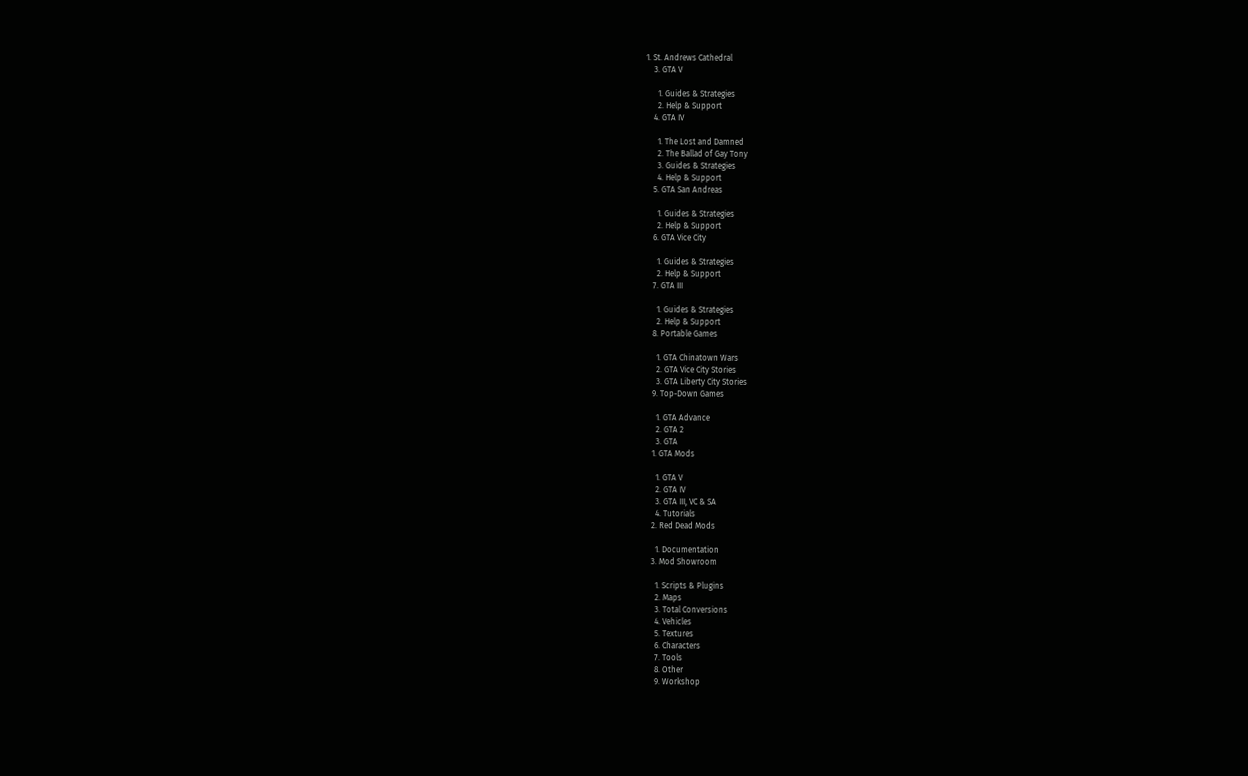1. St. Andrews Cathedral
    3. GTA V

      1. Guides & Strategies
      2. Help & Support
    4. GTA IV

      1. The Lost and Damned
      2. The Ballad of Gay Tony
      3. Guides & Strategies
      4. Help & Support
    5. GTA San Andreas

      1. Guides & Strategies
      2. Help & Support
    6. GTA Vice City

      1. Guides & Strategies
      2. Help & Support
    7. GTA III

      1. Guides & Strategies
      2. Help & Support
    8. Portable Games

      1. GTA Chinatown Wars
      2. GTA Vice City Stories
      3. GTA Liberty City Stories
    9. Top-Down Games

      1. GTA Advance
      2. GTA 2
      3. GTA
    1. GTA Mods

      1. GTA V
      2. GTA IV
      3. GTA III, VC & SA
      4. Tutorials
    2. Red Dead Mods

      1. Documentation
    3. Mod Showroom

      1. Scripts & Plugins
      2. Maps
      3. Total Conversions
      4. Vehicles
      5. Textures
      6. Characters
      7. Tools
      8. Other
      9. Workshop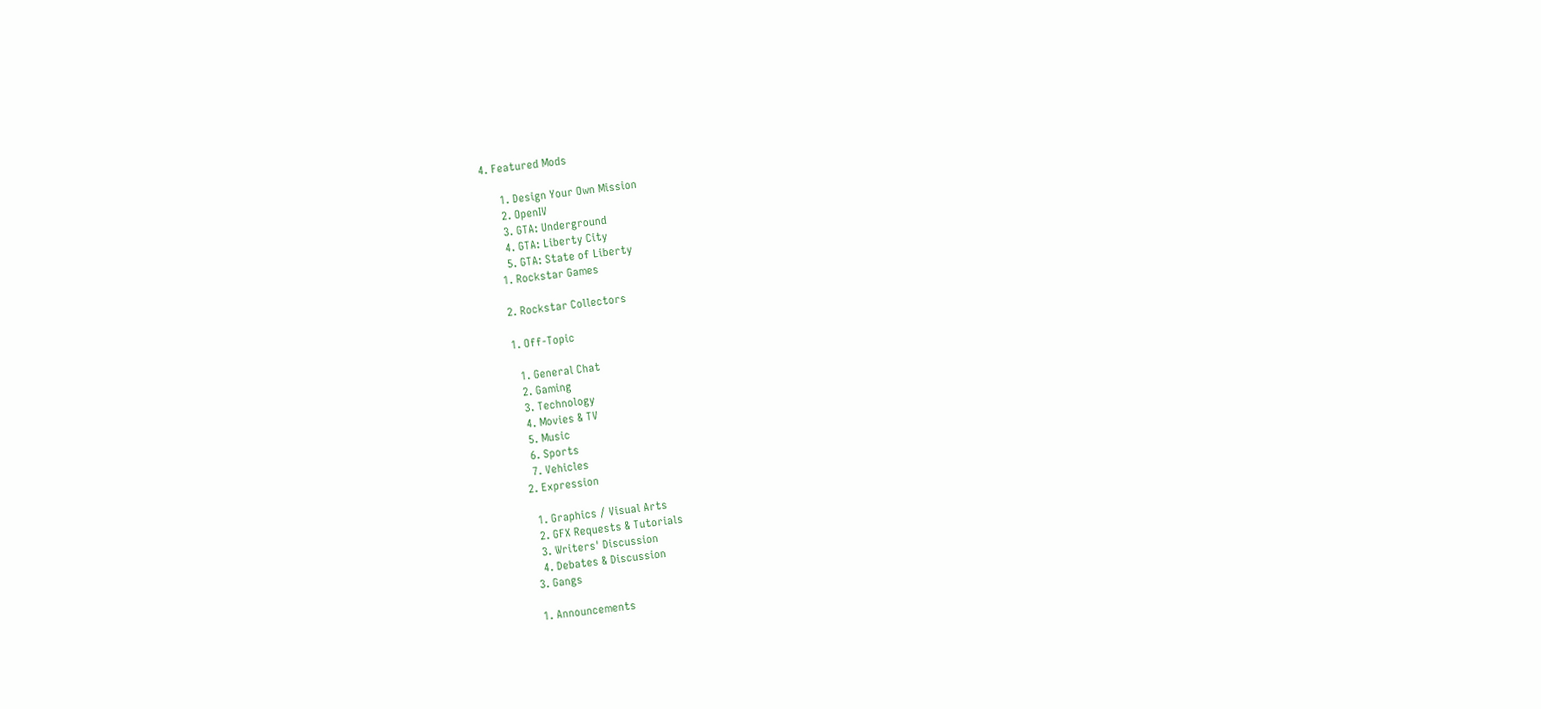4. Featured Mods

      1. Design Your Own Mission
      2. OpenIV
      3. GTA: Underground
      4. GTA: Liberty City
      5. GTA: State of Liberty
    1. Rockstar Games

    2. Rockstar Collectors

    1. Off-Topic

      1. General Chat
      2. Gaming
      3. Technology
      4. Movies & TV
      5. Music
      6. Sports
      7. Vehicles
    2. Expression

      1. Graphics / Visual Arts
      2. GFX Requests & Tutorials
      3. Writers' Discussion
      4. Debates & Discussion
    3. Gangs

    1. Announcements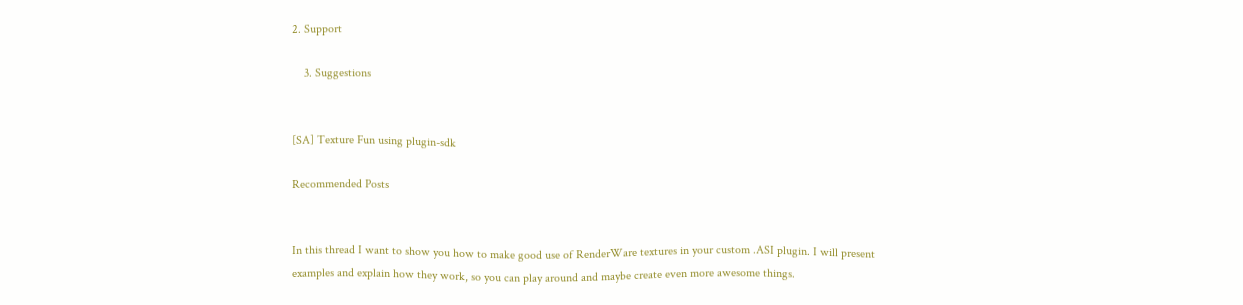2. Support

    3. Suggestions


[SA] Texture Fun using plugin-sdk

Recommended Posts


In this thread I want to show you how to make good use of RenderWare textures in your custom .ASI plugin. I will present examples and explain how they work, so you can play around and maybe create even more awesome things.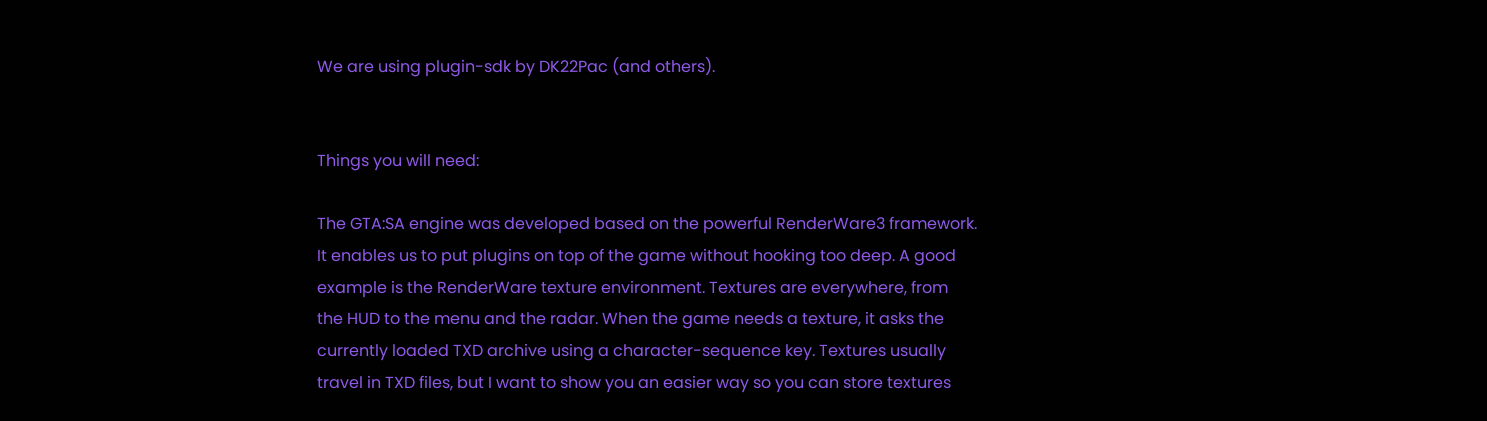We are using plugin-sdk by DK22Pac (and others).


Things you will need:

The GTA:SA engine was developed based on the powerful RenderWare3 framework. It enables us to put plugins on top of the game without hooking too deep. A good example is the RenderWare texture environment. Textures are everywhere, from the HUD to the menu and the radar. When the game needs a texture, it asks the currently loaded TXD archive using a character-sequence key. Textures usually travel in TXD files, but I want to show you an easier way so you can store textures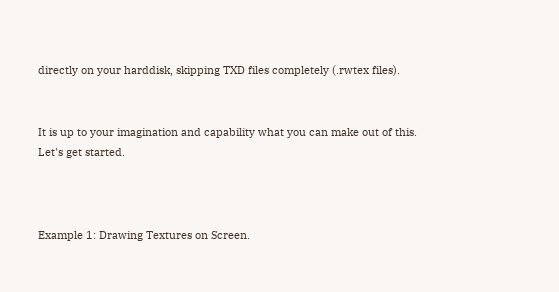directly on your harddisk, skipping TXD files completely (.rwtex files).


It is up to your imagination and capability what you can make out of this. Let's get started.



Example 1: Drawing Textures on Screen.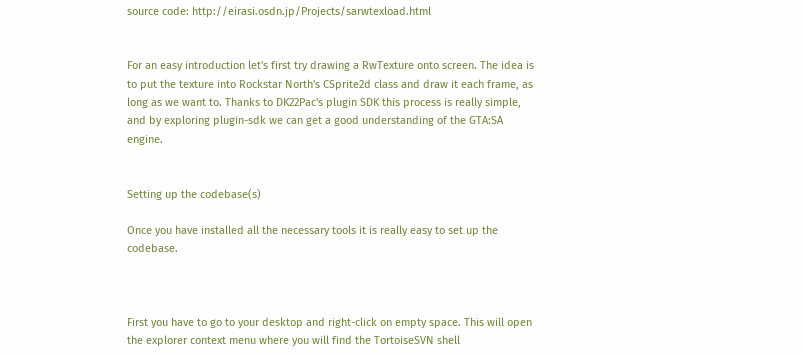source code: http://eirasi.osdn.jp/Projects/sarwtexload.html


For an easy introduction let's first try drawing a RwTexture onto screen. The idea is to put the texture into Rockstar North's CSprite2d class and draw it each frame, as long as we want to. Thanks to DK22Pac's plugin SDK this process is really simple, and by exploring plugin-sdk we can get a good understanding of the GTA:SA engine.


Setting up the codebase(s)

Once you have installed all the necessary tools it is really easy to set up the codebase.



First you have to go to your desktop and right-click on empty space. This will open the explorer context menu where you will find the TortoiseSVN shell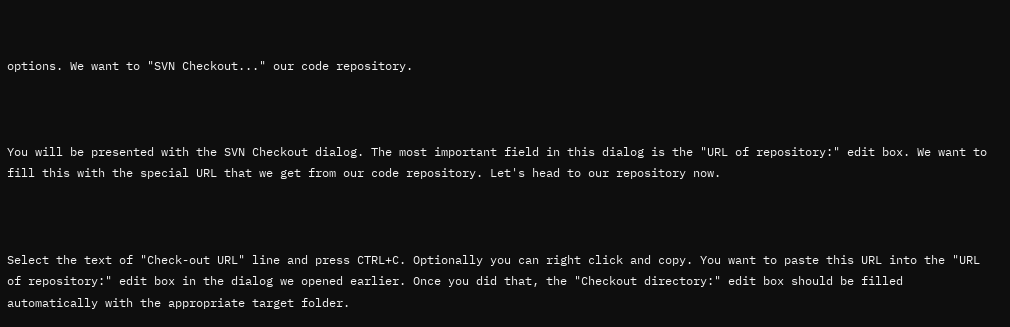options. We want to "SVN Checkout..." our code repository.



You will be presented with the SVN Checkout dialog. The most important field in this dialog is the "URL of repository:" edit box. We want to fill this with the special URL that we get from our code repository. Let's head to our repository now.



Select the text of "Check-out URL" line and press CTRL+C. Optionally you can right click and copy. You want to paste this URL into the "URL of repository:" edit box in the dialog we opened earlier. Once you did that, the "Checkout directory:" edit box should be filled automatically with the appropriate target folder.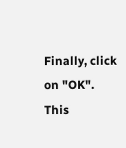Finally, click on "OK". This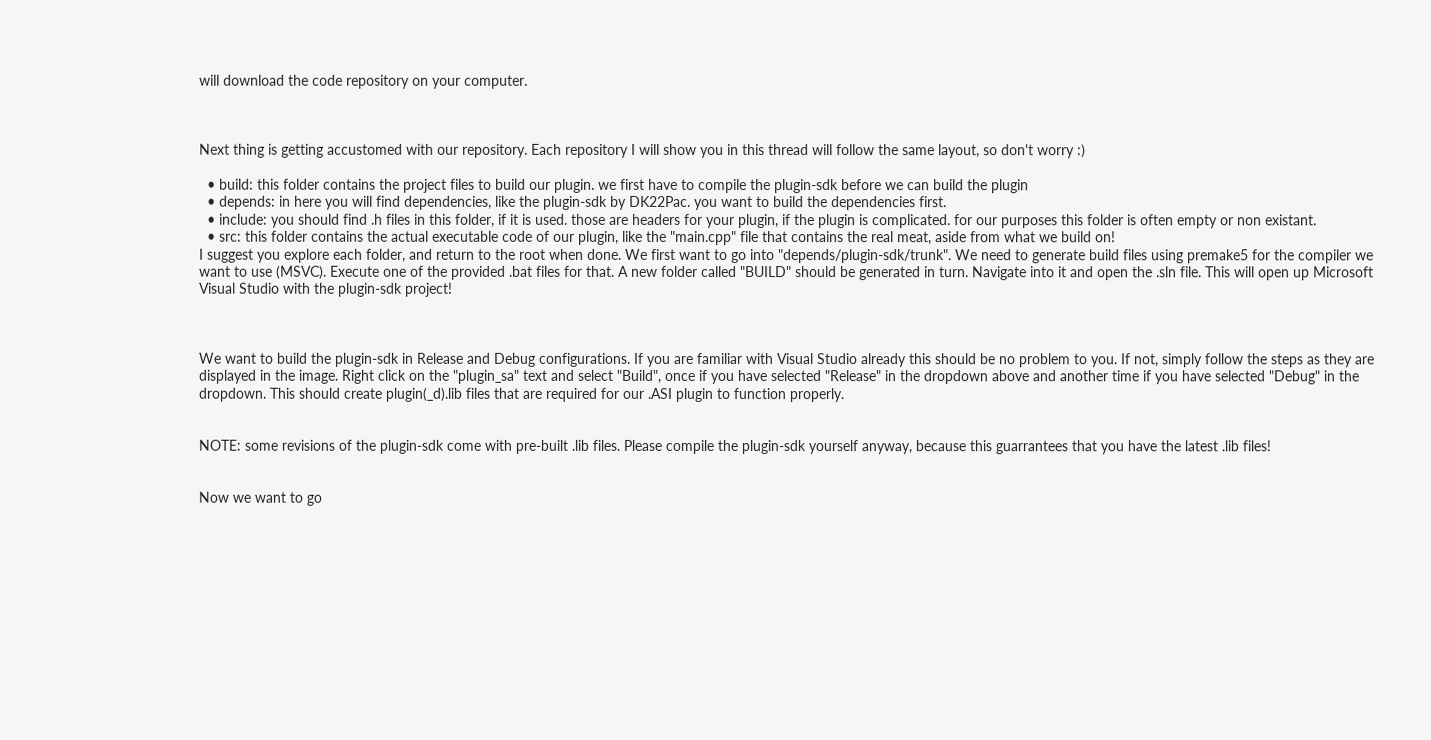will download the code repository on your computer.



Next thing is getting accustomed with our repository. Each repository I will show you in this thread will follow the same layout, so don't worry :)

  • build: this folder contains the project files to build our plugin. we first have to compile the plugin-sdk before we can build the plugin
  • depends: in here you will find dependencies, like the plugin-sdk by DK22Pac. you want to build the dependencies first.
  • include: you should find .h files in this folder, if it is used. those are headers for your plugin, if the plugin is complicated. for our purposes this folder is often empty or non existant.
  • src: this folder contains the actual executable code of our plugin, like the "main.cpp" file that contains the real meat, aside from what we build on!
I suggest you explore each folder, and return to the root when done. We first want to go into "depends/plugin-sdk/trunk". We need to generate build files using premake5 for the compiler we want to use (MSVC). Execute one of the provided .bat files for that. A new folder called "BUILD" should be generated in turn. Navigate into it and open the .sln file. This will open up Microsoft Visual Studio with the plugin-sdk project!



We want to build the plugin-sdk in Release and Debug configurations. If you are familiar with Visual Studio already this should be no problem to you. If not, simply follow the steps as they are displayed in the image. Right click on the "plugin_sa" text and select "Build", once if you have selected "Release" in the dropdown above and another time if you have selected "Debug" in the dropdown. This should create plugin(_d).lib files that are required for our .ASI plugin to function properly.


NOTE: some revisions of the plugin-sdk come with pre-built .lib files. Please compile the plugin-sdk yourself anyway, because this guarrantees that you have the latest .lib files!


Now we want to go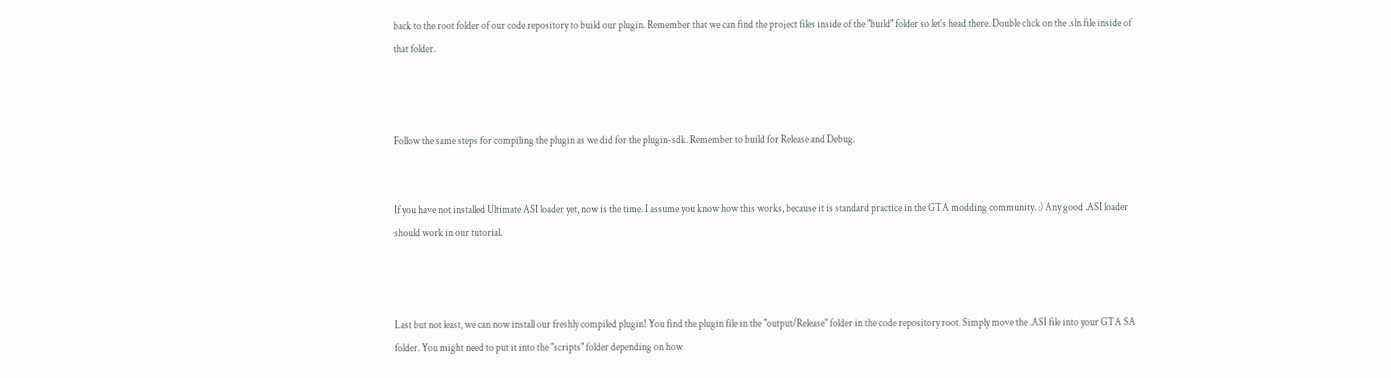back to the root folder of our code repository to build our plugin. Remember that we can find the project files inside of the "build" folder so let's head there. Double click on the .sln file inside of that folder.



Follow the same steps for compiling the plugin as we did for the plugin-sdk. Remember to build for Release and Debug.


If you have not installed Ultimate ASI loader yet, now is the time. I assume you know how this works, because it is standard practice in the GTA modding community. :) Any good .ASI loader should work in our tutorial.



Last but not least, we can now install our freshly compiled plugin! You find the plugin file in the "output/Release" folder in the code repository root. Simply move the .ASI file into your GTA SA folder. You might need to put it into the "scripts" folder depending on how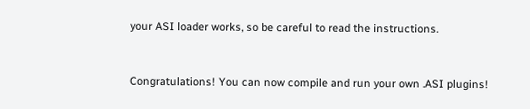your ASI loader works, so be careful to read the instructions.


Congratulations! You can now compile and run your own .ASI plugins!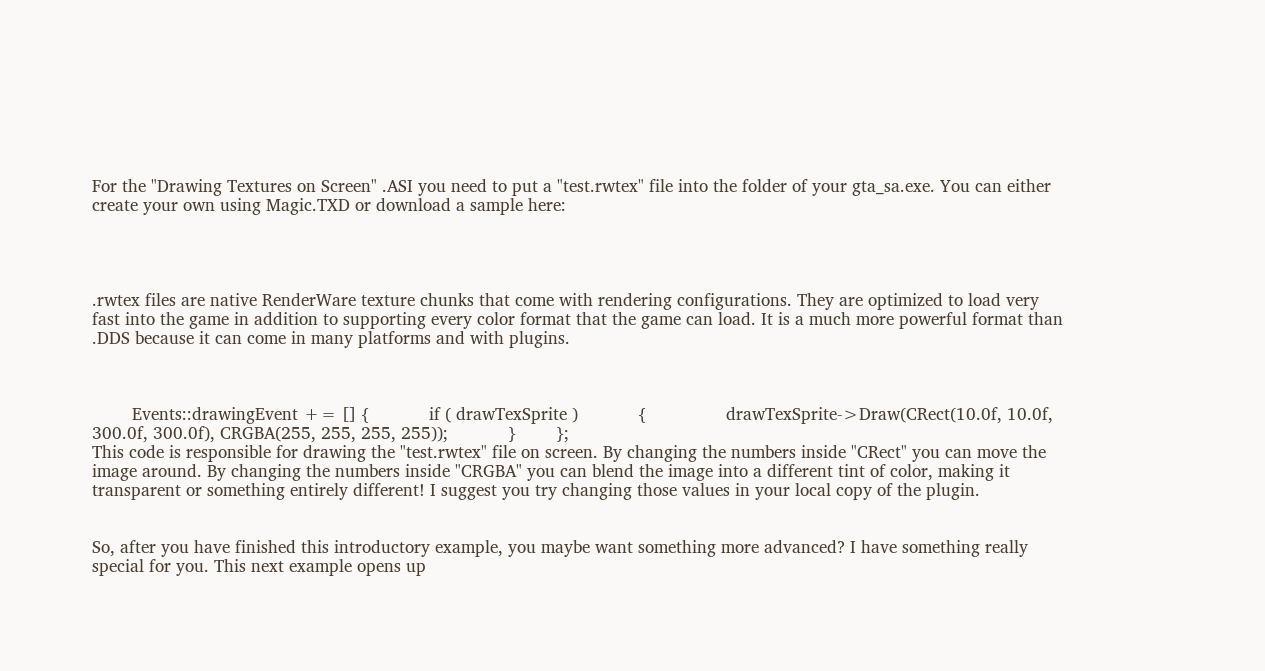For the "Drawing Textures on Screen" .ASI you need to put a "test.rwtex" file into the folder of your gta_sa.exe. You can either create your own using Magic.TXD or download a sample here:




.rwtex files are native RenderWare texture chunks that come with rendering configurations. They are optimized to load very fast into the game in addition to supporting every color format that the game can load. It is a much more powerful format than .DDS because it can come in many platforms and with plugins.



        Events::drawingEvent += [] {            if ( drawTexSprite )            {                drawTexSprite->Draw(CRect(10.0f, 10.0f, 300.0f, 300.0f), CRGBA(255, 255, 255, 255));            }        };
This code is responsible for drawing the "test.rwtex" file on screen. By changing the numbers inside "CRect" you can move the image around. By changing the numbers inside "CRGBA" you can blend the image into a different tint of color, making it transparent or something entirely different! I suggest you try changing those values in your local copy of the plugin.


So, after you have finished this introductory example, you maybe want something more advanced? I have something really special for you. This next example opens up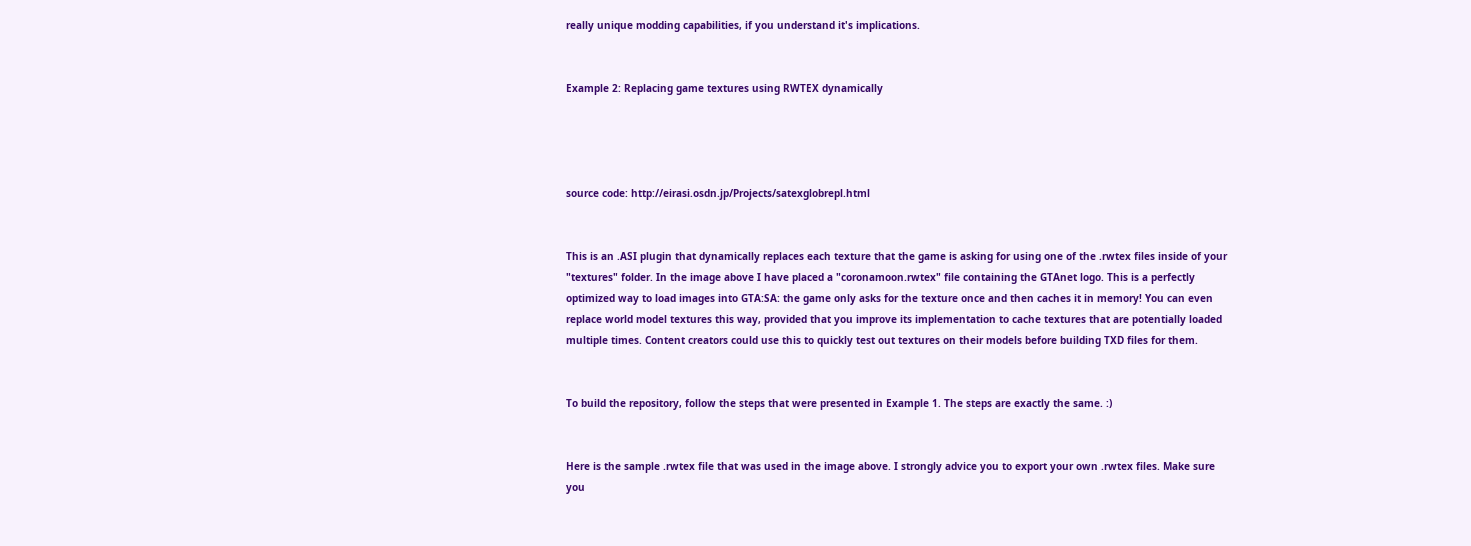really unique modding capabilities, if you understand it's implications.


Example 2: Replacing game textures using RWTEX dynamically




source code: http://eirasi.osdn.jp/Projects/satexglobrepl.html


This is an .ASI plugin that dynamically replaces each texture that the game is asking for using one of the .rwtex files inside of your "textures" folder. In the image above I have placed a "coronamoon.rwtex" file containing the GTAnet logo. This is a perfectly optimized way to load images into GTA:SA: the game only asks for the texture once and then caches it in memory! You can even replace world model textures this way, provided that you improve its implementation to cache textures that are potentially loaded multiple times. Content creators could use this to quickly test out textures on their models before building TXD files for them.


To build the repository, follow the steps that were presented in Example 1. The steps are exactly the same. :)


Here is the sample .rwtex file that was used in the image above. I strongly advice you to export your own .rwtex files. Make sure you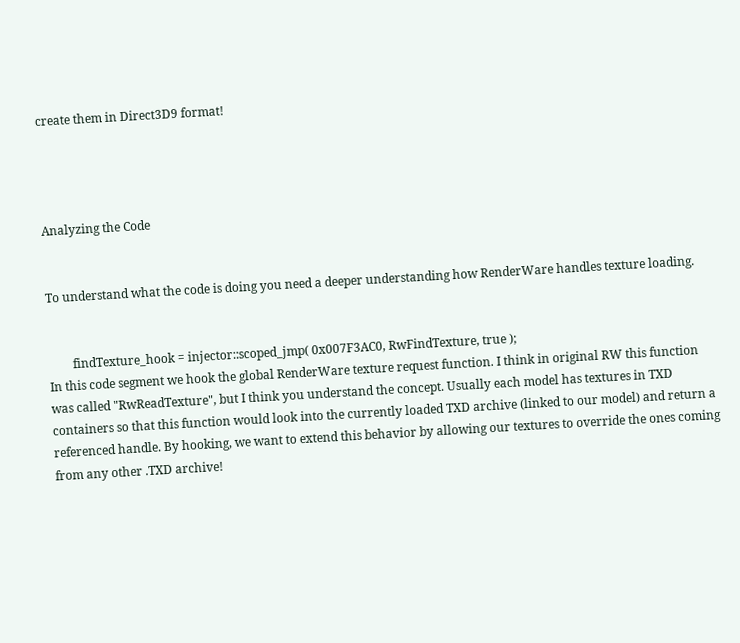create them in Direct3D9 format!




Analyzing the Code


To understand what the code is doing you need a deeper understanding how RenderWare handles texture loading.


        findTexture_hook = injector::scoped_jmp( 0x007F3AC0, RwFindTexture, true );
In this code segment we hook the global RenderWare texture request function. I think in original RW this function was called "RwReadTexture", but I think you understand the concept. Usually each model has textures in TXD containers so that this function would look into the currently loaded TXD archive (linked to our model) and return a referenced handle. By hooking, we want to extend this behavior by allowing our textures to override the ones coming from any other .TXD archive!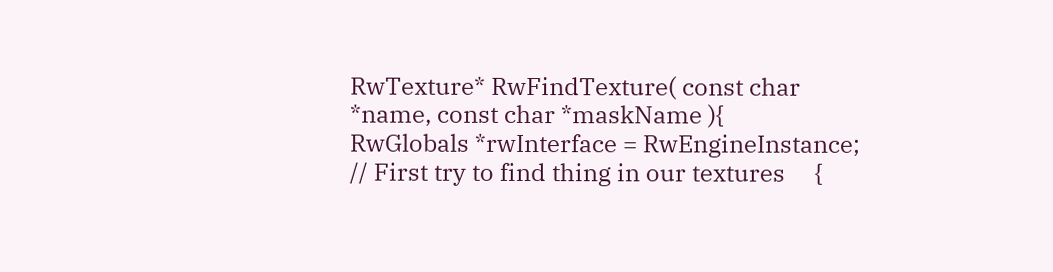RwTexture* RwFindTexture( const char *name, const char *maskName ){    RwGlobals *rwInterface = RwEngineInstance;    // First try to find thing in our textures     {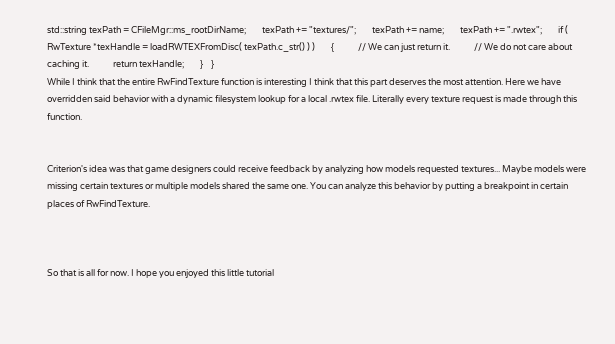std::string texPath = CFileMgr::ms_rootDirName;        texPath += "textures/";        texPath += name;        texPath += ".rwtex";        if ( RwTexture *texHandle = loadRWTEXFromDisc( texPath.c_str() ) )        {            // We can just return it.            // We do not care about caching it.            return texHandle;        }    }
While I think that the entire RwFindTexture function is interesting I think that this part deserves the most attention. Here we have overridden said behavior with a dynamic filesystem lookup for a local .rwtex file. Literally every texture request is made through this function.


Criterion's idea was that game designers could receive feedback by analyzing how models requested textures... Maybe models were missing certain textures or multiple models shared the same one. You can analyze this behavior by putting a breakpoint in certain places of RwFindTexture.



So that is all for now. I hope you enjoyed this little tutorial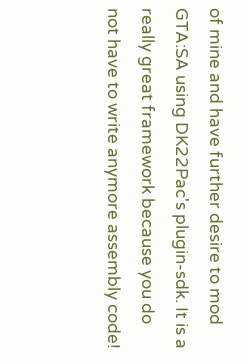of mine and have further desire to mod GTA:SA using DK22Pac's plugin-sdk. It is a really great framework because you do not have to write anymore assembly code!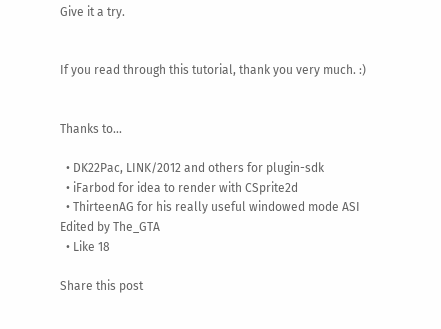Give it a try.


If you read through this tutorial, thank you very much. :)


Thanks to...

  • DK22Pac, LINK/2012 and others for plugin-sdk
  • iFarbod for idea to render with CSprite2d
  • ThirteenAG for his really useful windowed mode ASI
Edited by The_GTA
  • Like 18

Share this post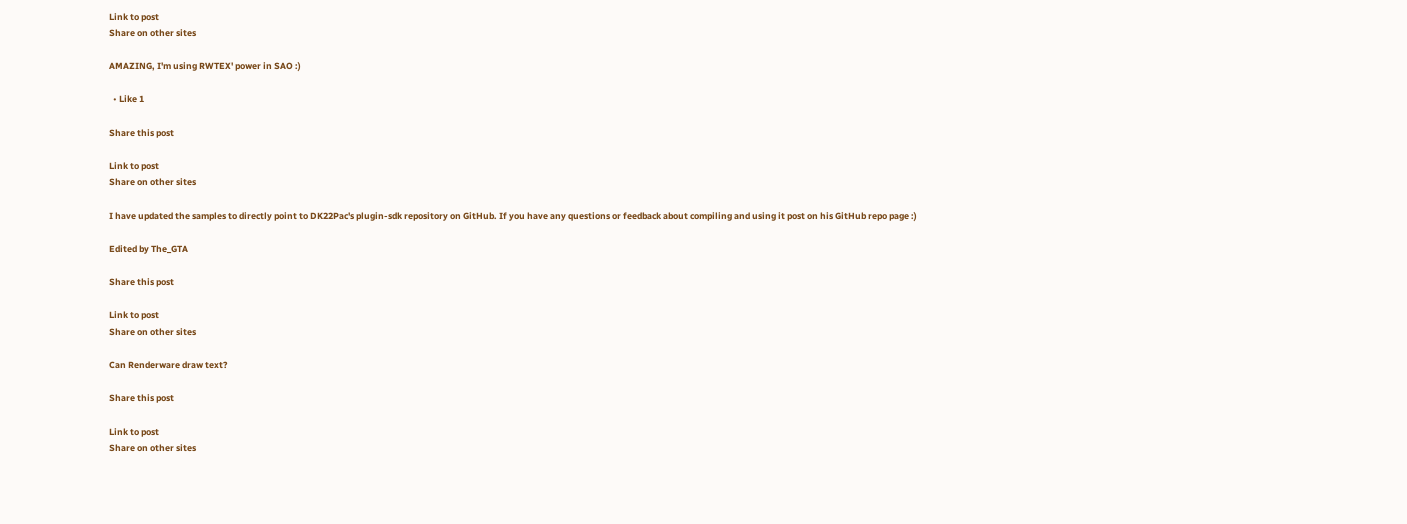Link to post
Share on other sites

AMAZING, I'm using RWTEX' power in SAO :)

  • Like 1

Share this post

Link to post
Share on other sites

I have updated the samples to directly point to DK22Pac's plugin-sdk repository on GitHub. If you have any questions or feedback about compiling and using it post on his GitHub repo page :)

Edited by The_GTA

Share this post

Link to post
Share on other sites

Can Renderware draw text?

Share this post

Link to post
Share on other sites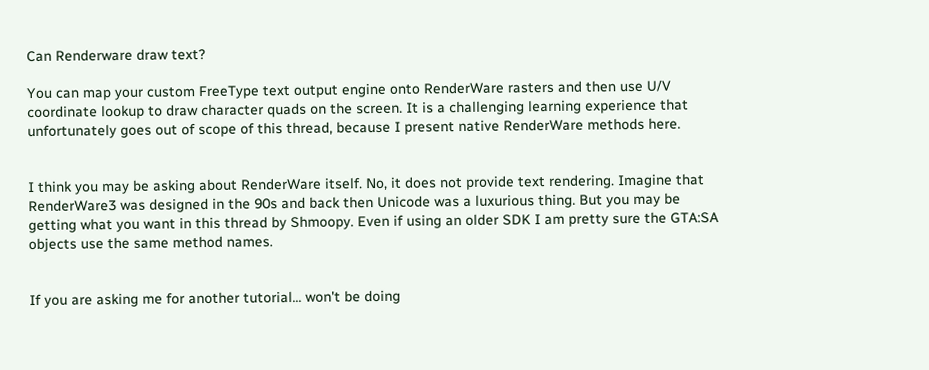Can Renderware draw text?

You can map your custom FreeType text output engine onto RenderWare rasters and then use U/V coordinate lookup to draw character quads on the screen. It is a challenging learning experience that unfortunately goes out of scope of this thread, because I present native RenderWare methods here.


I think you may be asking about RenderWare itself. No, it does not provide text rendering. Imagine that RenderWare3 was designed in the 90s and back then Unicode was a luxurious thing. But you may be getting what you want in this thread by Shmoopy. Even if using an older SDK I am pretty sure the GTA:SA objects use the same method names.


If you are asking me for another tutorial... won't be doing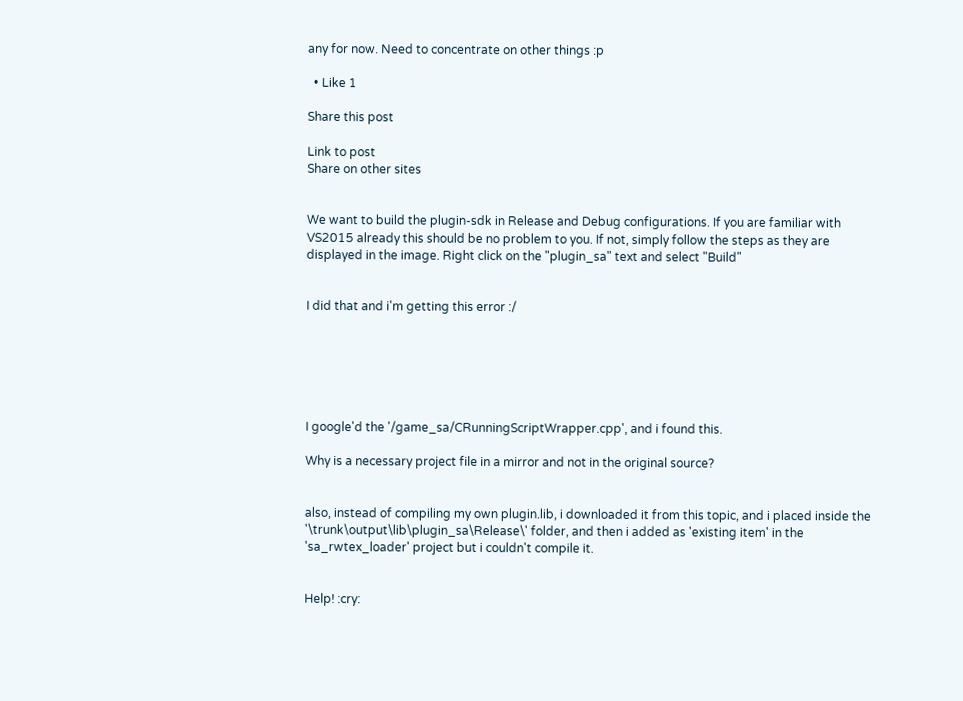any for now. Need to concentrate on other things :p

  • Like 1

Share this post

Link to post
Share on other sites


We want to build the plugin-sdk in Release and Debug configurations. If you are familiar with VS2015 already this should be no problem to you. If not, simply follow the steps as they are displayed in the image. Right click on the "plugin_sa" text and select "Build"


I did that and i'm getting this error :/






I google'd the '/game_sa/CRunningScriptWrapper.cpp', and i found this.

Why is a necessary project file in a mirror and not in the original source?


also, instead of compiling my own plugin.lib, i downloaded it from this topic, and i placed inside the '\trunk\output\lib\plugin_sa\Release\' folder, and then i added as 'existing item' in the 'sa_rwtex_loader' project but i couldn't compile it.


Help! :cry: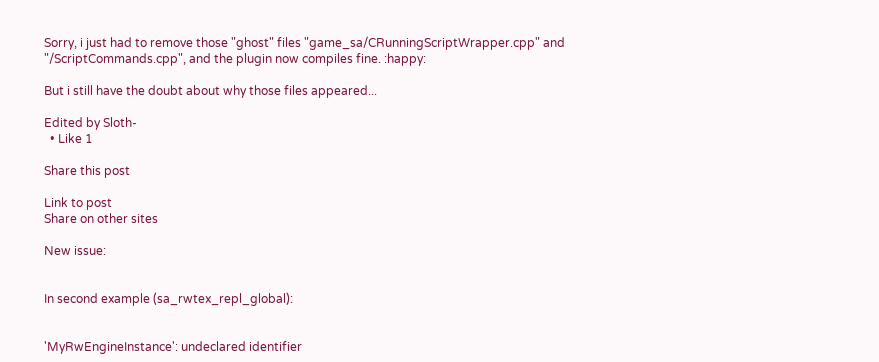Sorry, i just had to remove those "ghost" files "game_sa/CRunningScriptWrapper.cpp" and "/ScriptCommands.cpp", and the plugin now compiles fine. :happy:

But i still have the doubt about why those files appeared...

Edited by Sloth-
  • Like 1

Share this post

Link to post
Share on other sites

New issue:


In second example (sa_rwtex_repl_global):


'MyRwEngineInstance': undeclared identifier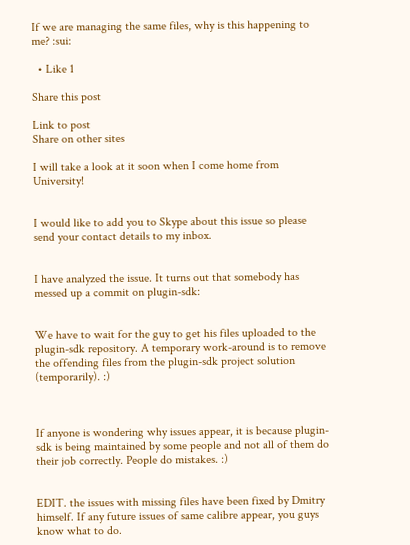If we are managing the same files, why is this happening to me? :sui:

  • Like 1

Share this post

Link to post
Share on other sites

I will take a look at it soon when I come home from University!


I would like to add you to Skype about this issue so please send your contact details to my inbox.


I have analyzed the issue. It turns out that somebody has messed up a commit on plugin-sdk:


We have to wait for the guy to get his files uploaded to the plugin-sdk repository. A temporary work-around is to remove the offending files from the plugin-sdk project solution (temporarily). :)



If anyone is wondering why issues appear, it is because plugin-sdk is being maintained by some people and not all of them do their job correctly. People do mistakes. :)


EDIT. the issues with missing files have been fixed by Dmitry himself. If any future issues of same calibre appear, you guys know what to do.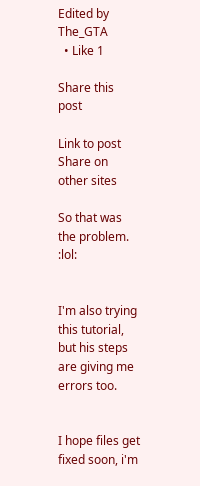Edited by The_GTA
  • Like 1

Share this post

Link to post
Share on other sites

So that was the problem. :lol:


I'm also trying this tutorial, but his steps are giving me errors too.


I hope files get fixed soon, i'm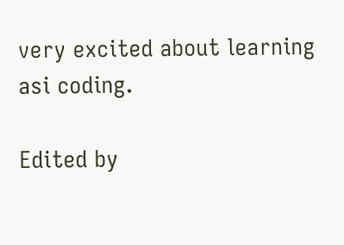very excited about learning asi coding.

Edited by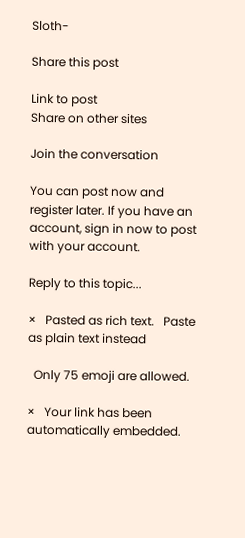Sloth-

Share this post

Link to post
Share on other sites

Join the conversation

You can post now and register later. If you have an account, sign in now to post with your account.

Reply to this topic...

×   Pasted as rich text.   Paste as plain text instead

  Only 75 emoji are allowed.

×   Your link has been automatically embedded.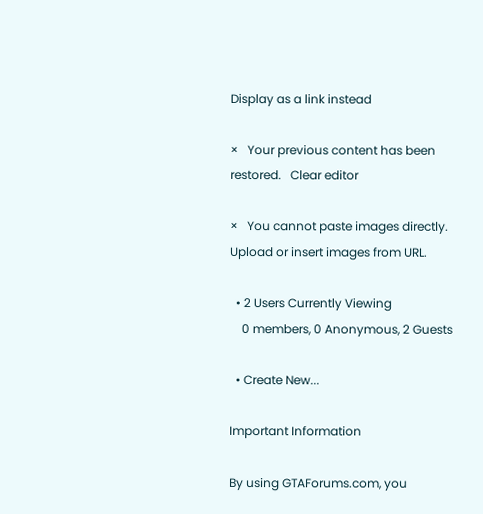Display as a link instead

×   Your previous content has been restored.   Clear editor

×   You cannot paste images directly. Upload or insert images from URL.

  • 2 Users Currently Viewing
    0 members, 0 Anonymous, 2 Guests

  • Create New...

Important Information

By using GTAForums.com, you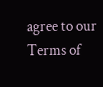agree to our Terms of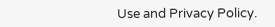Use and Privacy Policy.